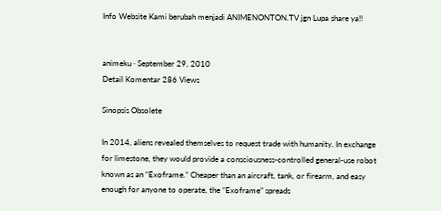Info Website Kami berubah menjadi ANIMENONTON.TV jgn Lupa share ya!!


animeku · September 29, 2010
Detail Komentar 286 Views

Sinopsis Obsolete

In 2014, aliens revealed themselves to request trade with humanity. In exchange for limestone, they would provide a consciousness-controlled general-use robot known as an “Exoframe.” Cheaper than an aircraft, tank, or firearm, and easy enough for anyone to operate, the “Exoframe” spreads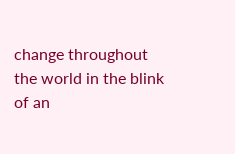change throughout the world in the blink of an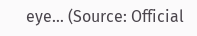eye… (Source: Official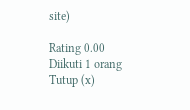site)

Rating 0.00
Diikuti 1 orang
Tutup (x)